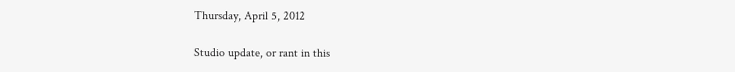Thursday, April 5, 2012

Studio update, or rant in this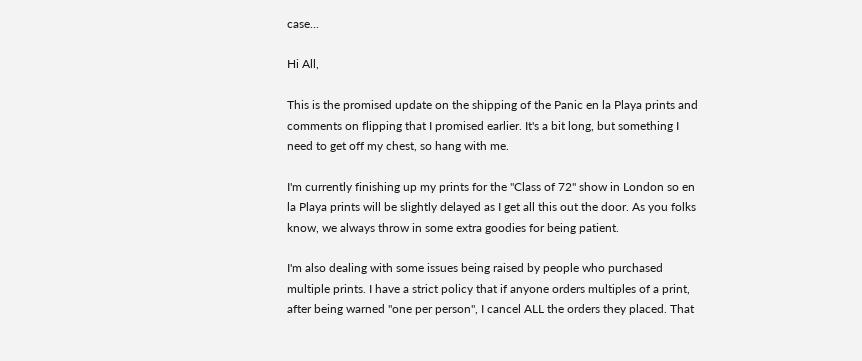case...

Hi All,

This is the promised update on the shipping of the Panic en la Playa prints and comments on flipping that I promised earlier. It's a bit long, but something I need to get off my chest, so hang with me.

I'm currently finishing up my prints for the "Class of 72" show in London so en la Playa prints will be slightly delayed as I get all this out the door. As you folks know, we always throw in some extra goodies for being patient.

I'm also dealing with some issues being raised by people who purchased multiple prints. I have a strict policy that if anyone orders multiples of a print, after being warned "one per person", I cancel ALL the orders they placed. That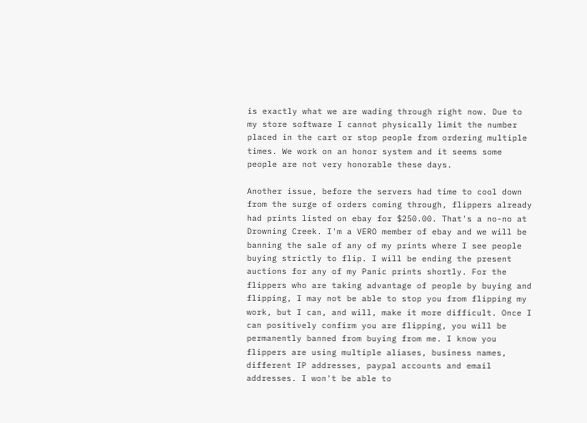is exactly what we are wading through right now. Due to my store software I cannot physically limit the number placed in the cart or stop people from ordering multiple times. We work on an honor system and it seems some people are not very honorable these days.

Another issue, before the servers had time to cool down from the surge of orders coming through, flippers already had prints listed on ebay for $250.00. That's a no-no at Drowning Creek. I'm a VERO member of ebay and we will be banning the sale of any of my prints where I see people buying strictly to flip. I will be ending the present auctions for any of my Panic prints shortly. For the flippers who are taking advantage of people by buying and flipping, I may not be able to stop you from flipping my work, but I can, and will, make it more difficult. Once I can positively confirm you are flipping, you will be permanently banned from buying from me. I know you flippers are using multiple aliases, business names, different IP addresses, paypal accounts and email addresses. I won't be able to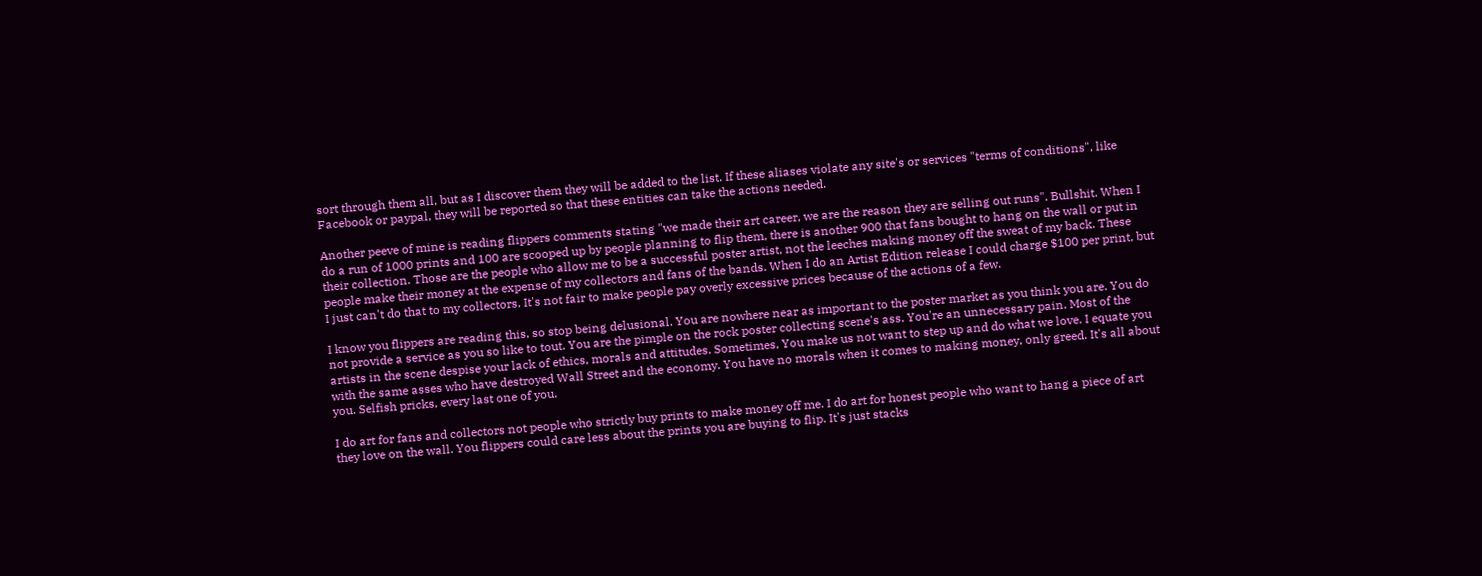sort through them all, but as I discover them they will be added to the list. If these aliases violate any site's or services "terms of conditions", like Facebook or paypal, they will be reported so that these entities can take the actions needed.

Another peeve of mine is reading flippers comments stating "we made their art career, we are the reason they are selling out runs". Bullshit. When I do a run of 1000 prints and 100 are scooped up by people planning to flip them, there is another 900 that fans bought to hang on the wall or put in their collection. Those are the people who allow me to be a successful poster artist, not the leeches making money off the sweat of my back. These people make their money at the expense of my collectors and fans of the bands. When I do an Artist Edition release I could charge $100 per print, but I just can't do that to my collectors. It's not fair to make people pay overly excessive prices because of the actions of a few.

I know you flippers are reading this, so stop being delusional. You are nowhere near as important to the poster market as you think you are. You do not provide a service as you so like to tout. You are the pimple on the rock poster collecting scene's ass. You're an unnecessary pain. Most of the artists in the scene despise your lack of ethics, morals and attitudes. Sometimes, You make us not want to step up and do what we love. I equate you with the same asses who have destroyed Wall Street and the economy. You have no morals when it comes to making money, only greed. It's all about you. Selfish pricks, every last one of you.

I do art for fans and collectors not people who strictly buy prints to make money off me. I do art for honest people who want to hang a piece of art they love on the wall. You flippers could care less about the prints you are buying to flip. It's just stacks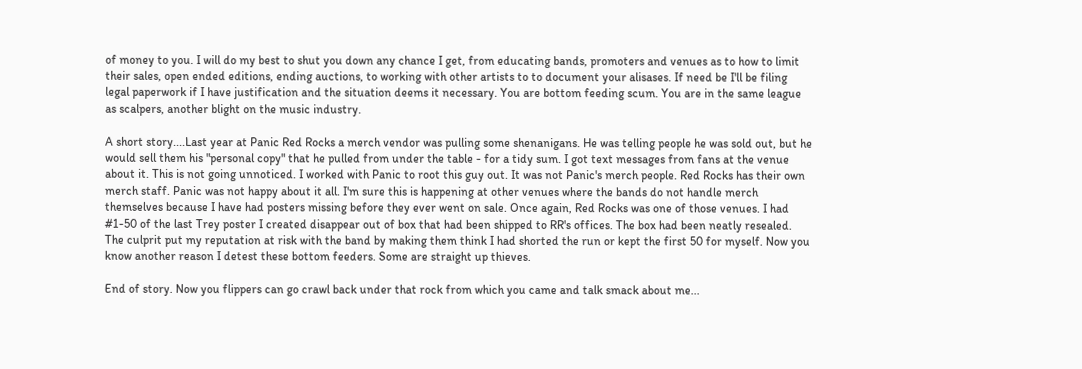of money to you. I will do my best to shut you down any chance I get, from educating bands, promoters and venues as to how to limit their sales, open ended editions, ending auctions, to working with other artists to to document your alisases. If need be I'll be filing legal paperwork if I have justification and the situation deems it necessary. You are bottom feeding scum. You are in the same league as scalpers, another blight on the music industry.

A short story....Last year at Panic Red Rocks a merch vendor was pulling some shenanigans. He was telling people he was sold out, but he would sell them his "personal copy" that he pulled from under the table - for a tidy sum. I got text messages from fans at the venue about it. This is not going unnoticed. I worked with Panic to root this guy out. It was not Panic's merch people. Red Rocks has their own merch staff. Panic was not happy about it all. I'm sure this is happening at other venues where the bands do not handle merch themselves because I have had posters missing before they ever went on sale. Once again, Red Rocks was one of those venues. I had #1-50 of the last Trey poster I created disappear out of box that had been shipped to RR's offices. The box had been neatly resealed. The culprit put my reputation at risk with the band by making them think I had shorted the run or kept the first 50 for myself. Now you know another reason I detest these bottom feeders. Some are straight up thieves.

End of story. Now you flippers can go crawl back under that rock from which you came and talk smack about me...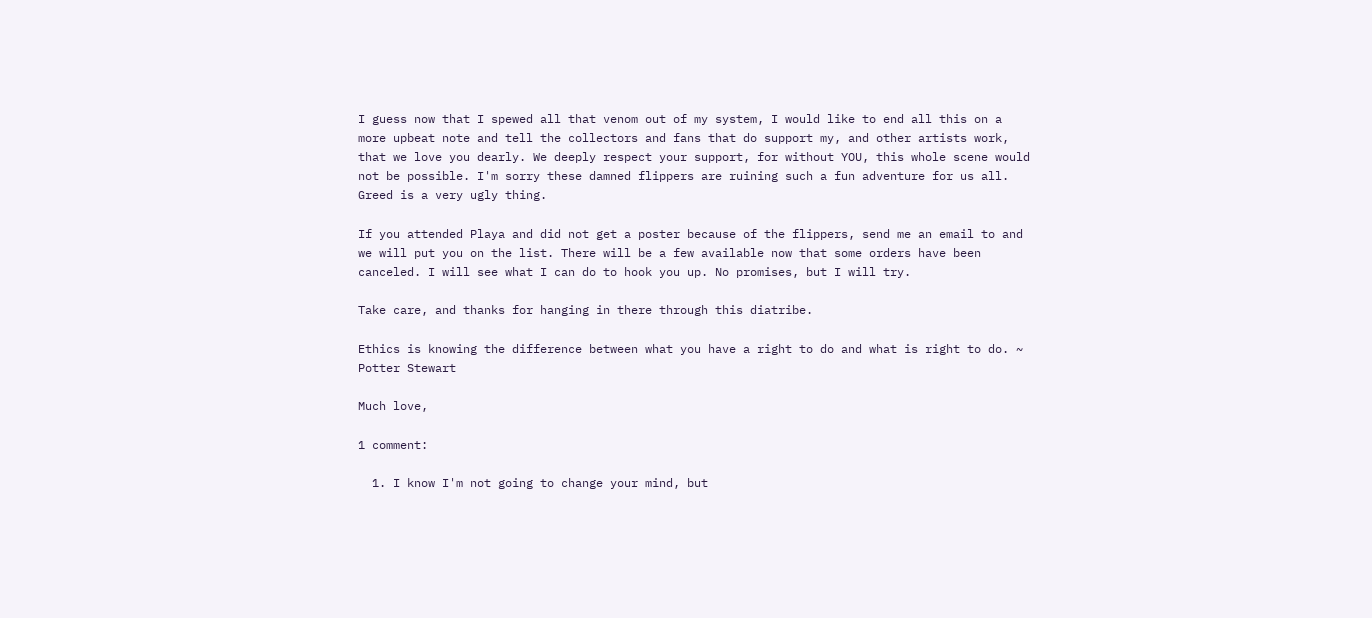I guess now that I spewed all that venom out of my system, I would like to end all this on a more upbeat note and tell the collectors and fans that do support my, and other artists work, that we love you dearly. We deeply respect your support, for without YOU, this whole scene would not be possible. I'm sorry these damned flippers are ruining such a fun adventure for us all. Greed is a very ugly thing.

If you attended Playa and did not get a poster because of the flippers, send me an email to and we will put you on the list. There will be a few available now that some orders have been canceled. I will see what I can do to hook you up. No promises, but I will try.

Take care, and thanks for hanging in there through this diatribe.

Ethics is knowing the difference between what you have a right to do and what is right to do. ~ Potter Stewart

Much love,

1 comment:

  1. I know I'm not going to change your mind, but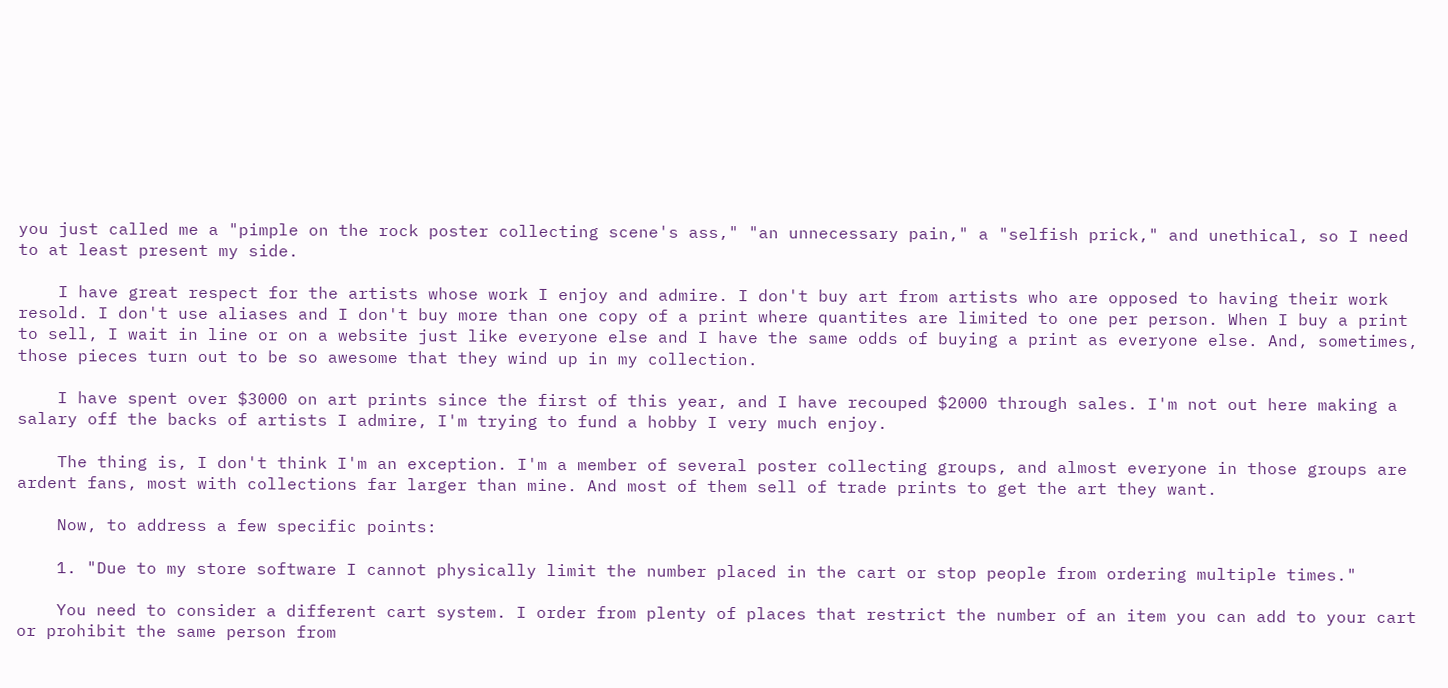you just called me a "pimple on the rock poster collecting scene's ass," "an unnecessary pain," a "selfish prick," and unethical, so I need to at least present my side.

    I have great respect for the artists whose work I enjoy and admire. I don't buy art from artists who are opposed to having their work resold. I don't use aliases and I don't buy more than one copy of a print where quantites are limited to one per person. When I buy a print to sell, I wait in line or on a website just like everyone else and I have the same odds of buying a print as everyone else. And, sometimes, those pieces turn out to be so awesome that they wind up in my collection.

    I have spent over $3000 on art prints since the first of this year, and I have recouped $2000 through sales. I'm not out here making a salary off the backs of artists I admire, I'm trying to fund a hobby I very much enjoy.

    The thing is, I don't think I'm an exception. I'm a member of several poster collecting groups, and almost everyone in those groups are ardent fans, most with collections far larger than mine. And most of them sell of trade prints to get the art they want.

    Now, to address a few specific points:

    1. "Due to my store software I cannot physically limit the number placed in the cart or stop people from ordering multiple times."

    You need to consider a different cart system. I order from plenty of places that restrict the number of an item you can add to your cart or prohibit the same person from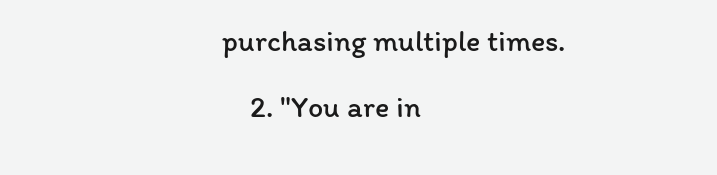purchasing multiple times.

    2. "You are in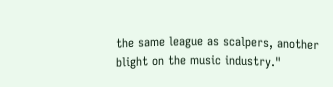the same league as scalpers, another blight on the music industry."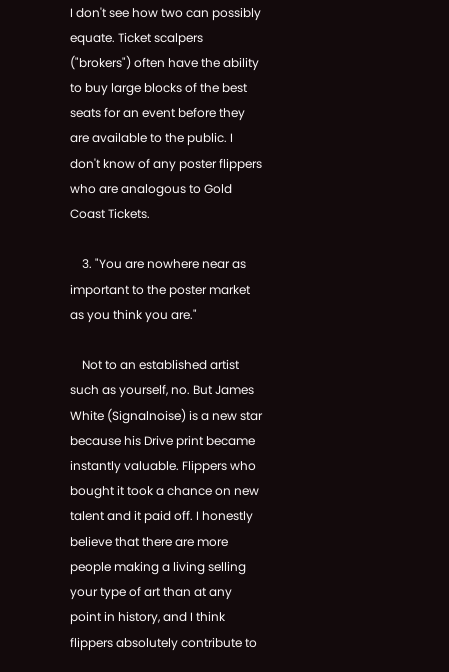I don't see how two can possibly equate. Ticket scalpers ("brokers") often have the ability to buy large blocks of the best seats for an event before they are available to the public. I don't know of any poster flippers who are analogous to Gold Coast Tickets.

    3. "You are nowhere near as important to the poster market as you think you are."

    Not to an established artist such as yourself, no. But James White (Signalnoise) is a new star because his Drive print became instantly valuable. Flippers who bought it took a chance on new talent and it paid off. I honestly believe that there are more people making a living selling your type of art than at any point in history, and I think flippers absolutely contribute to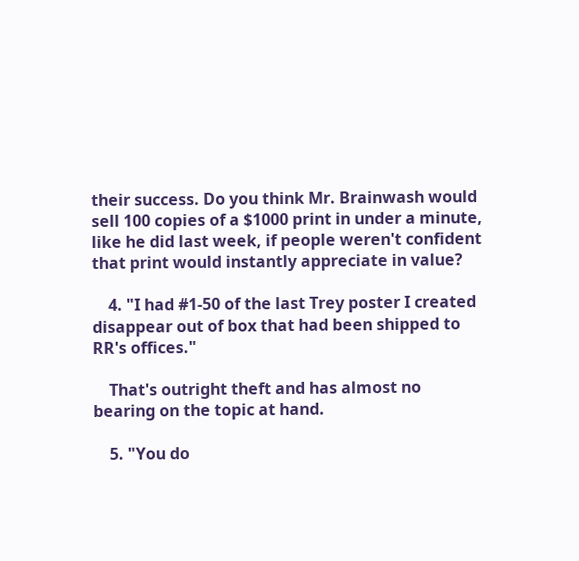their success. Do you think Mr. Brainwash would sell 100 copies of a $1000 print in under a minute, like he did last week, if people weren't confident that print would instantly appreciate in value?

    4. "I had #1-50 of the last Trey poster I created disappear out of box that had been shipped to RR's offices."

    That's outright theft and has almost no bearing on the topic at hand.

    5. "You do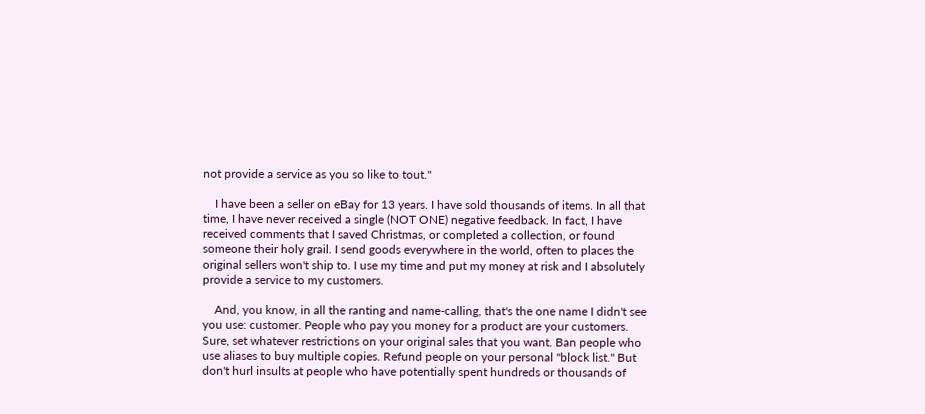not provide a service as you so like to tout."

    I have been a seller on eBay for 13 years. I have sold thousands of items. In all that time, I have never received a single (NOT ONE) negative feedback. In fact, I have received comments that I saved Christmas, or completed a collection, or found someone their holy grail. I send goods everywhere in the world, often to places the original sellers won't ship to. I use my time and put my money at risk and I absolutely provide a service to my customers.

    And, you know, in all the ranting and name-calling, that's the one name I didn't see you use: customer. People who pay you money for a product are your customers. Sure, set whatever restrictions on your original sales that you want. Ban people who use aliases to buy multiple copies. Refund people on your personal "block list." But don't hurl insults at people who have potentially spent hundreds or thousands of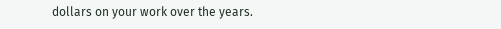dollars on your work over the years.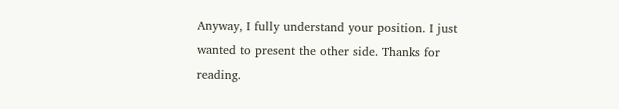Anyway, I fully understand your position. I just wanted to present the other side. Thanks for reading.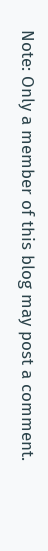Note: Only a member of this blog may post a comment.